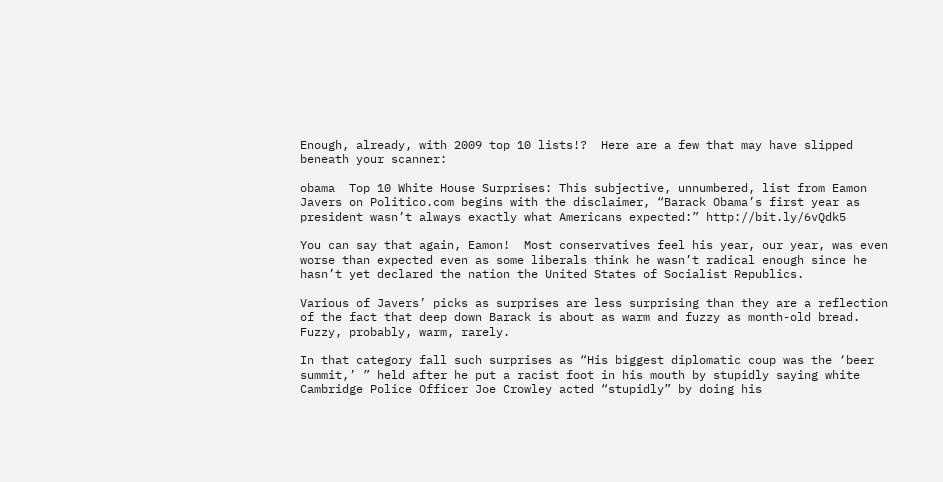Enough, already, with 2009 top 10 lists!?  Here are a few that may have slipped beneath your scanner:

obama  Top 10 White House Surprises: This subjective, unnumbered, list from Eamon Javers on Politico.com begins with the disclaimer, “Barack Obama’s first year as president wasn’t always exactly what Americans expected:” http://bit.ly/6vQdk5

You can say that again, Eamon!  Most conservatives feel his year, our year, was even worse than expected even as some liberals think he wasn’t radical enough since he hasn’t yet declared the nation the United States of Socialist Republics.

Various of Javers’ picks as surprises are less surprising than they are a reflection of the fact that deep down Barack is about as warm and fuzzy as month-old bread. Fuzzy, probably, warm, rarely.

In that category fall such surprises as “His biggest diplomatic coup was the ‘beer summit,’ ” held after he put a racist foot in his mouth by stupidly saying white Cambridge Police Officer Joe Crowley acted “stupidly” by doing his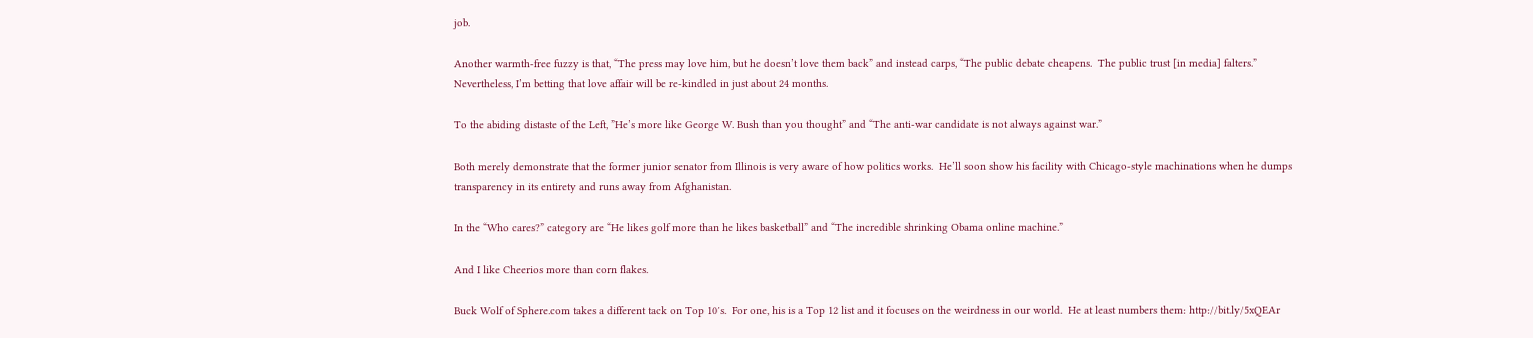job.

Another warmth-free fuzzy is that, “The press may love him, but he doesn’t love them back” and instead carps, “The public debate cheapens.  The public trust [in media] falters.”  Nevertheless, I’m betting that love affair will be re-kindled in just about 24 months.

To the abiding distaste of the Left, ”He’s more like George W. Bush than you thought” and “The anti-war candidate is not always against war.”

Both merely demonstrate that the former junior senator from Illinois is very aware of how politics works.  He’ll soon show his facility with Chicago-style machinations when he dumps transparency in its entirety and runs away from Afghanistan.

In the “Who cares?” category are “He likes golf more than he likes basketball” and “The incredible shrinking Obama online machine.”

And I like Cheerios more than corn flakes.

Buck Wolf of Sphere.com takes a different tack on Top 10′s.  For one, his is a Top 12 list and it focuses on the weirdness in our world.  He at least numbers them: http://bit.ly/5xQEAr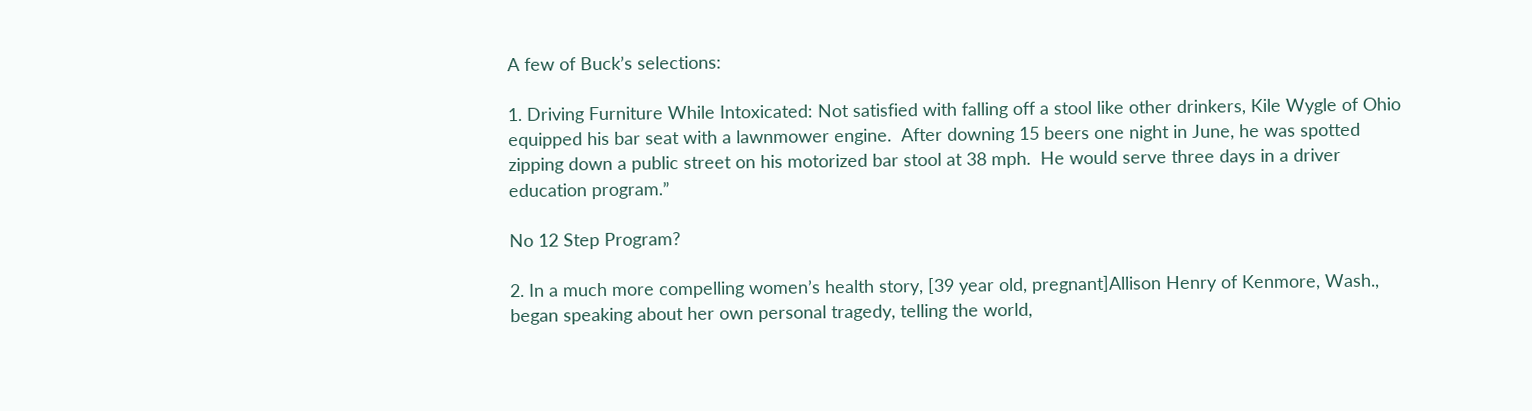A few of Buck’s selections:

1. Driving Furniture While Intoxicated: Not satisfied with falling off a stool like other drinkers, Kile Wygle of Ohio equipped his bar seat with a lawnmower engine.  After downing 15 beers one night in June, he was spotted zipping down a public street on his motorized bar stool at 38 mph.  He would serve three days in a driver education program.”

No 12 Step Program?

2. In a much more compelling women’s health story, [39 year old, pregnant]Allison Henry of Kenmore, Wash., began speaking about her own personal tragedy, telling the world,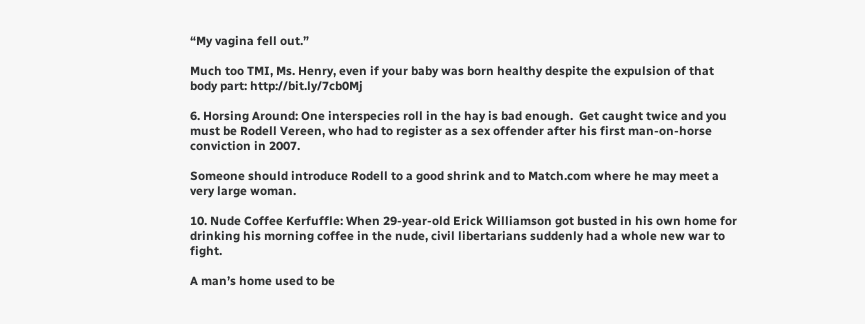“My vagina fell out.”

Much too TMI, Ms. Henry, even if your baby was born healthy despite the expulsion of that body part: http://bit.ly/7cb0Mj

6. Horsing Around: One interspecies roll in the hay is bad enough.  Get caught twice and you must be Rodell Vereen, who had to register as a sex offender after his first man-on-horse conviction in 2007.

Someone should introduce Rodell to a good shrink and to Match.com where he may meet a very large woman.

10. Nude Coffee Kerfuffle: When 29-year-old Erick Williamson got busted in his own home for drinking his morning coffee in the nude, civil libertarians suddenly had a whole new war to fight.

A man’s home used to be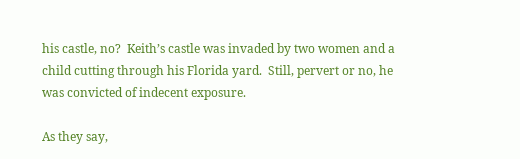his castle, no?  Keith’s castle was invaded by two women and a child cutting through his Florida yard.  Still, pervert or no, he was convicted of indecent exposure.

As they say,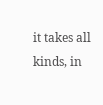it takes all kinds, in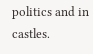politics and in castles.